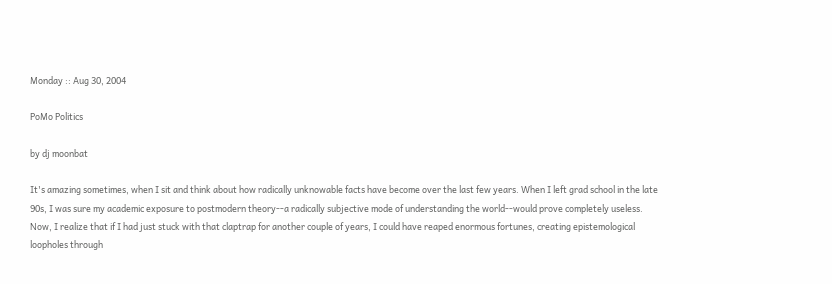Monday :: Aug 30, 2004

PoMo Politics

by dj moonbat

It's amazing sometimes, when I sit and think about how radically unknowable facts have become over the last few years. When I left grad school in the late 90s, I was sure my academic exposure to postmodern theory--a radically subjective mode of understanding the world--would prove completely useless. Now, I realize that if I had just stuck with that claptrap for another couple of years, I could have reaped enormous fortunes, creating epistemological loopholes through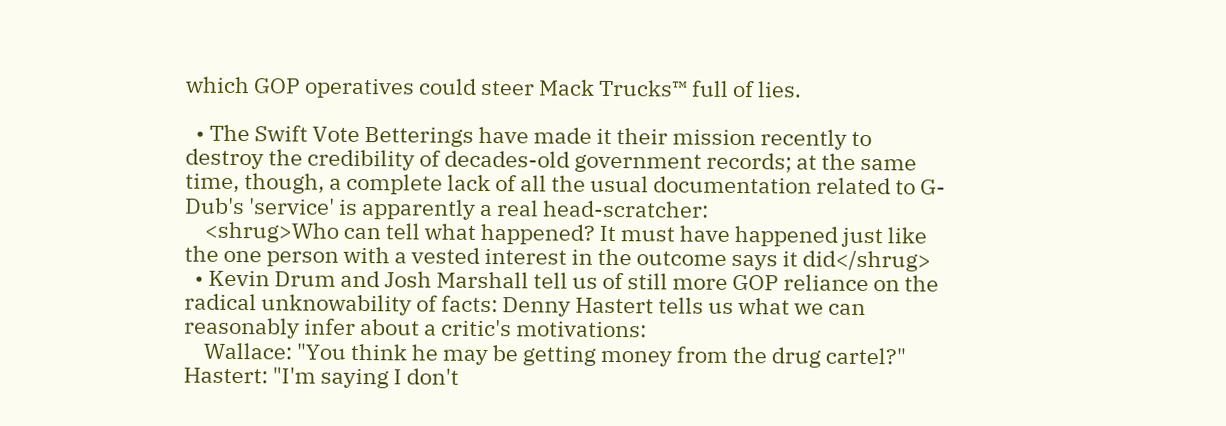which GOP operatives could steer Mack Trucks™ full of lies.

  • The Swift Vote Betterings have made it their mission recently to destroy the credibility of decades-old government records; at the same time, though, a complete lack of all the usual documentation related to G-Dub's 'service' is apparently a real head-scratcher:
    <shrug>Who can tell what happened? It must have happened just like the one person with a vested interest in the outcome says it did</shrug>
  • Kevin Drum and Josh Marshall tell us of still more GOP reliance on the radical unknowability of facts: Denny Hastert tells us what we can reasonably infer about a critic's motivations:
    Wallace: "You think he may be getting money from the drug cartel?" Hastert: "I'm saying I don't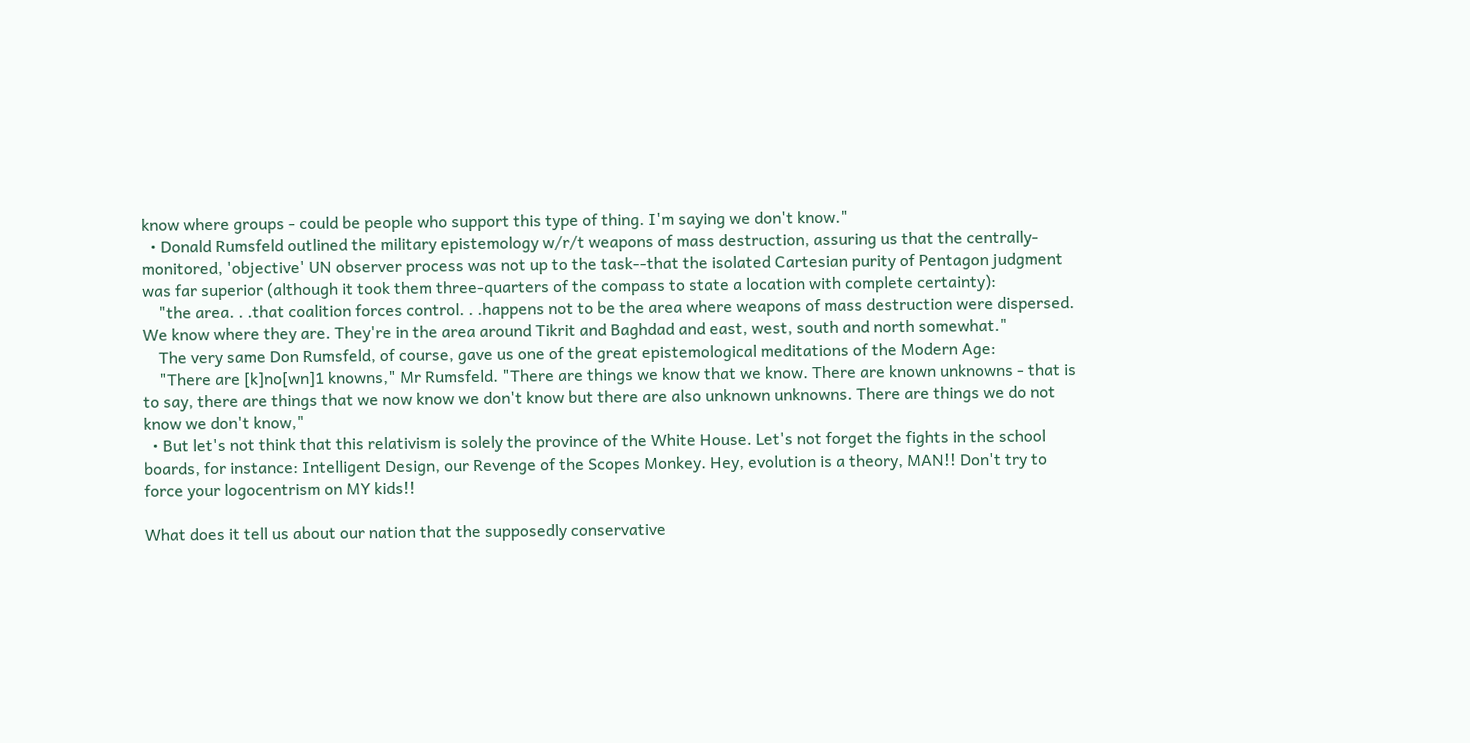know where groups - could be people who support this type of thing. I'm saying we don't know."
  • Donald Rumsfeld outlined the military epistemology w/r/t weapons of mass destruction, assuring us that the centrally-monitored, 'objective' UN observer process was not up to the task--that the isolated Cartesian purity of Pentagon judgment was far superior (although it took them three-quarters of the compass to state a location with complete certainty):
    "the area. . .that coalition forces control. . .happens not to be the area where weapons of mass destruction were dispersed. We know where they are. They're in the area around Tikrit and Baghdad and east, west, south and north somewhat."
    The very same Don Rumsfeld, of course, gave us one of the great epistemological meditations of the Modern Age:
    "There are [k]no[wn]1 knowns," Mr Rumsfeld. "There are things we know that we know. There are known unknowns - that is to say, there are things that we now know we don't know but there are also unknown unknowns. There are things we do not know we don't know,"
  • But let's not think that this relativism is solely the province of the White House. Let's not forget the fights in the school boards, for instance: Intelligent Design, our Revenge of the Scopes Monkey. Hey, evolution is a theory, MAN!! Don't try to force your logocentrism on MY kids!!

What does it tell us about our nation that the supposedly conservative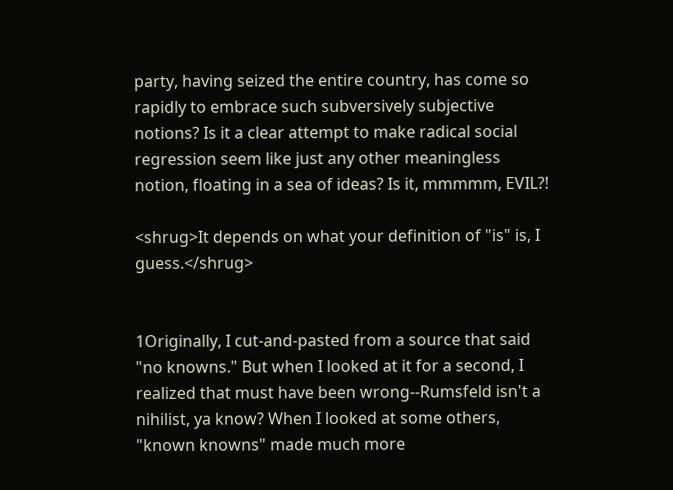party, having seized the entire country, has come so rapidly to embrace such subversively subjective notions? Is it a clear attempt to make radical social regression seem like just any other meaningless notion, floating in a sea of ideas? Is it, mmmmm, EVIL?!

<shrug>It depends on what your definition of "is" is, I guess.</shrug>


1Originally, I cut-and-pasted from a source that said "no knowns." But when I looked at it for a second, I realized that must have been wrong--Rumsfeld isn't a nihilist, ya know? When I looked at some others, "known knowns" made much more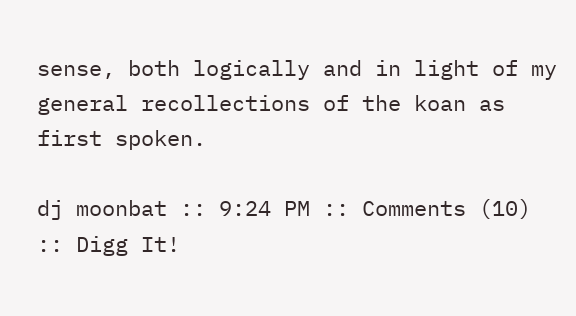sense, both logically and in light of my general recollections of the koan as first spoken.

dj moonbat :: 9:24 PM :: Comments (10) :: Digg It!